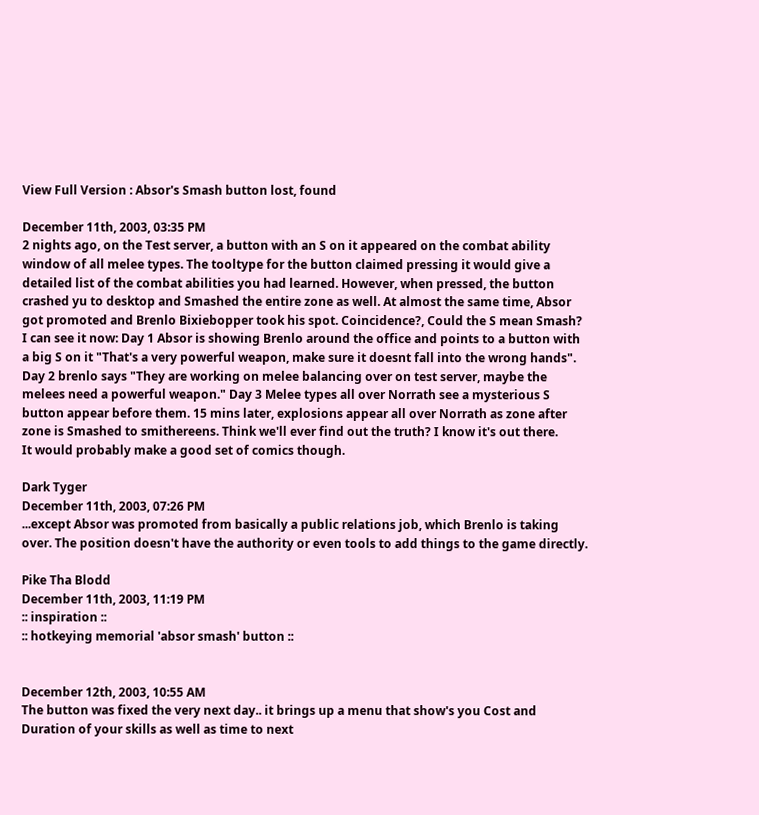View Full Version : Absor's Smash button lost, found

December 11th, 2003, 03:35 PM
2 nights ago, on the Test server, a button with an S on it appeared on the combat ability window of all melee types. The tooltype for the button claimed pressing it would give a detailed list of the combat abilities you had learned. However, when pressed, the button crashed yu to desktop and Smashed the entire zone as well. At almost the same time, Absor got promoted and Brenlo Bixiebopper took his spot. Coincidence?, Could the S mean Smash? I can see it now: Day 1 Absor is showing Brenlo around the office and points to a button with a big S on it "That's a very powerful weapon, make sure it doesnt fall into the wrong hands". Day 2 brenlo says "They are working on melee balancing over on test server, maybe the melees need a powerful weapon." Day 3 Melee types all over Norrath see a mysterious S button appear before them. 15 mins later, explosions appear all over Norrath as zone after zone is Smashed to smithereens. Think we'll ever find out the truth? I know it's out there.
It would probably make a good set of comics though.

Dark Tyger
December 11th, 2003, 07:26 PM
...except Absor was promoted from basically a public relations job, which Brenlo is taking over. The position doesn't have the authority or even tools to add things to the game directly.

Pike Tha Blodd
December 11th, 2003, 11:19 PM
:: inspiration ::
:: hotkeying memorial 'absor smash' button ::


December 12th, 2003, 10:55 AM
The button was fixed the very next day.. it brings up a menu that show's you Cost and Duration of your skills as well as time to next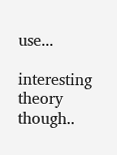use...

interesting theory though..